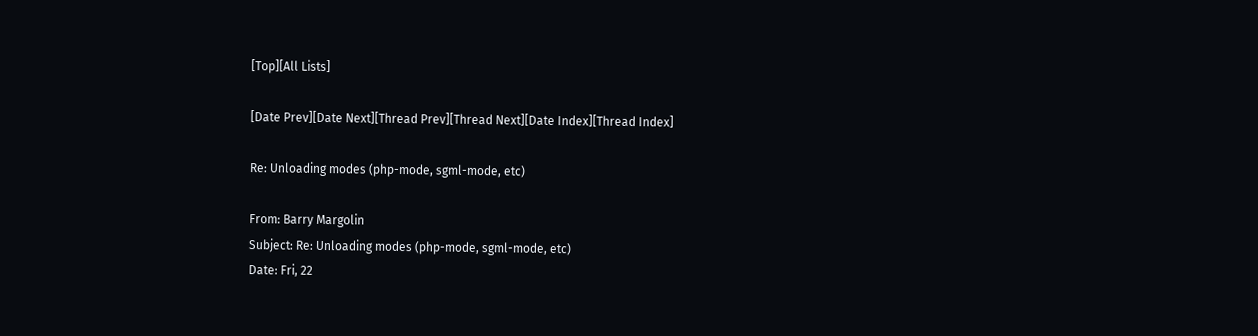[Top][All Lists]

[Date Prev][Date Next][Thread Prev][Thread Next][Date Index][Thread Index]

Re: Unloading modes (php-mode, sgml-mode, etc)

From: Barry Margolin
Subject: Re: Unloading modes (php-mode, sgml-mode, etc)
Date: Fri, 22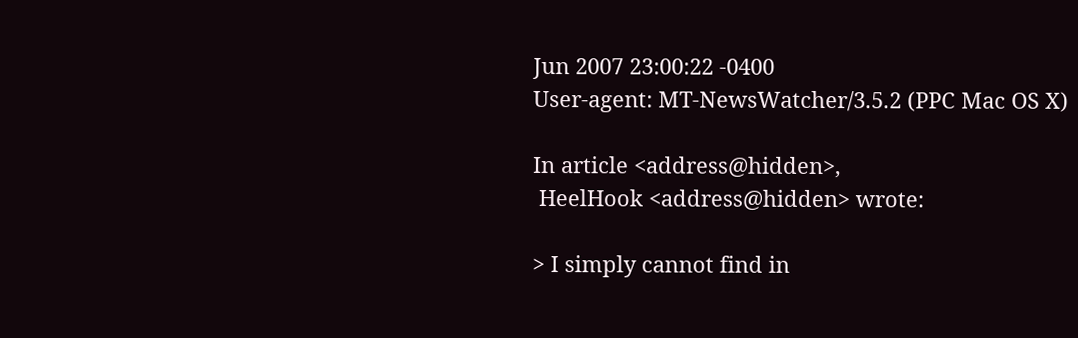Jun 2007 23:00:22 -0400
User-agent: MT-NewsWatcher/3.5.2 (PPC Mac OS X)

In article <address@hidden>,
 HeelHook <address@hidden> wrote:

> I simply cannot find in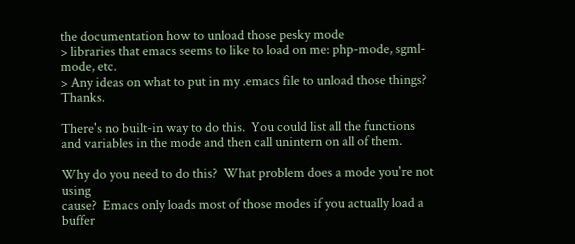the documentation how to unload those pesky mode
> libraries that emacs seems to like to load on me: php-mode, sgml-mode, etc.
> Any ideas on what to put in my .emacs file to unload those things? Thanks.

There's no built-in way to do this.  You could list all the functions
and variables in the mode and then call unintern on all of them.

Why do you need to do this?  What problem does a mode you're not using
cause?  Emacs only loads most of those modes if you actually load a
buffer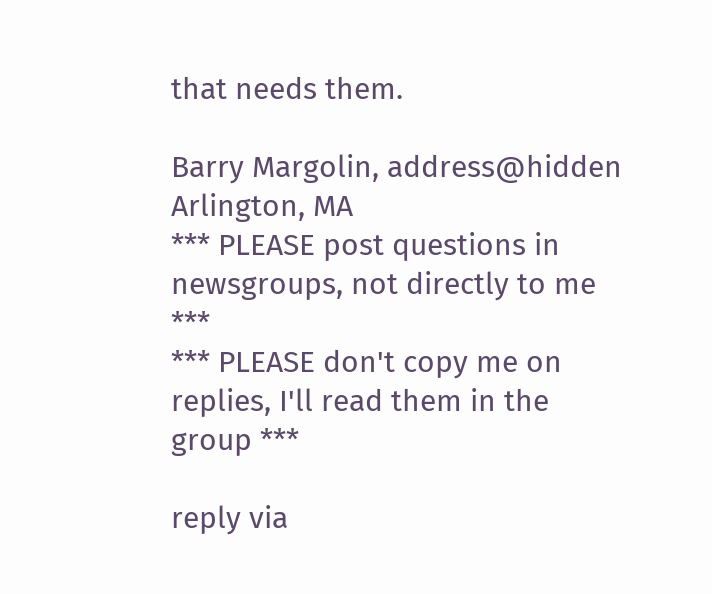that needs them.

Barry Margolin, address@hidden
Arlington, MA
*** PLEASE post questions in newsgroups, not directly to me ***
*** PLEASE don't copy me on replies, I'll read them in the group ***

reply via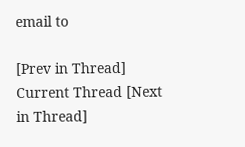email to

[Prev in Thread] Current Thread [Next in Thread]